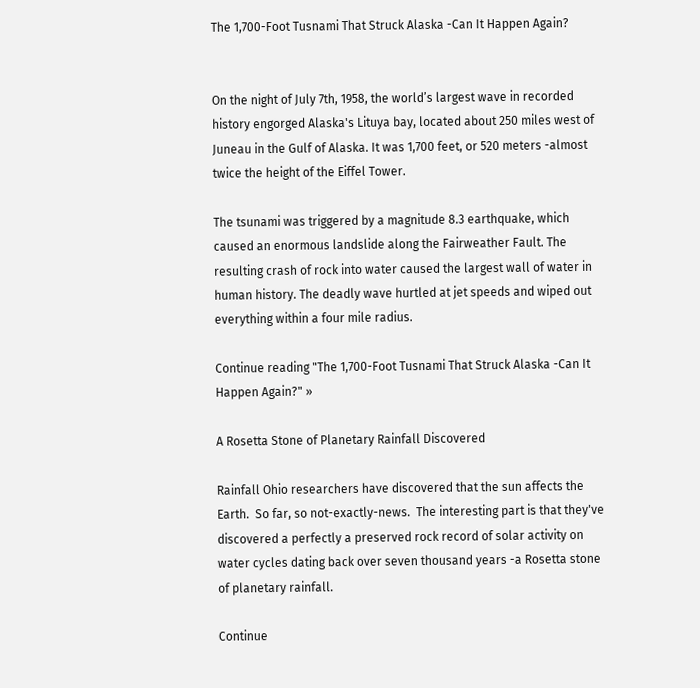The 1,700-Foot Tusnami That Struck Alaska -Can It Happen Again?


On the night of July 7th, 1958, the world’s largest wave in recorded history engorged Alaska's Lituya bay, located about 250 miles west of Juneau in the Gulf of Alaska. It was 1,700 feet, or 520 meters -almost twice the height of the Eiffel Tower.

The tsunami was triggered by a magnitude 8.3 earthquake, which caused an enormous landslide along the Fairweather Fault. The resulting crash of rock into water caused the largest wall of water in human history. The deadly wave hurtled at jet speeds and wiped out everything within a four mile radius.

Continue reading "The 1,700-Foot Tusnami That Struck Alaska -Can It Happen Again?" »

A Rosetta Stone of Planetary Rainfall Discovered

Rainfall Ohio researchers have discovered that the sun affects the Earth.  So far, so not-exactly-news.  The interesting part is that they've discovered a perfectly a preserved rock record of solar activity on water cycles dating back over seven thousand years -a Rosetta stone of planetary rainfall.

Continue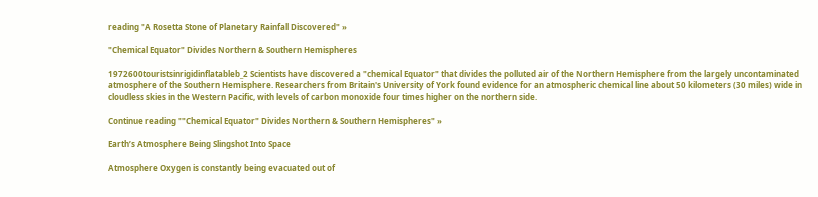reading "A Rosetta Stone of Planetary Rainfall Discovered" »

"Chemical Equator" Divides Northern & Southern Hemispheres

1972600touristsinrigidinflatableb_2 Scientists have discovered a "chemical Equator" that divides the polluted air of the Northern Hemisphere from the largely uncontaminated atmosphere of the Southern Hemisphere. Researchers from Britain's University of York found evidence for an atmospheric chemical line about 50 kilometers (30 miles) wide in cloudless skies in the Western Pacific, with levels of carbon monoxide four times higher on the northern side.

Continue reading ""Chemical Equator" Divides Northern & Southern Hemispheres" »

Earth’s Atmosphere Being Slingshot Into Space

Atmosphere Oxygen is constantly being evacuated out of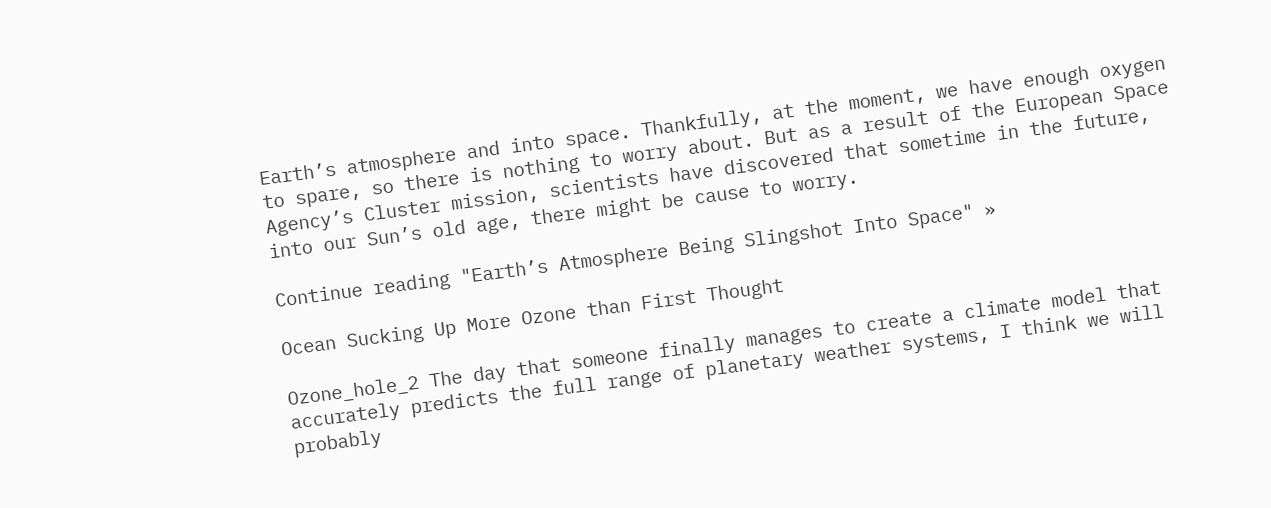Earth’s atmosphere and into space. Thankfully, at the moment, we have enough oxygen to spare, so there is nothing to worry about. But as a result of the European Space Agency’s Cluster mission, scientists have discovered that sometime in the future, into our Sun’s old age, there might be cause to worry.

Continue reading "Earth’s Atmosphere Being Slingshot Into Space" »

Ocean Sucking Up More Ozone than First Thought

Ozone_hole_2 The day that someone finally manages to create a climate model that accurately predicts the full range of planetary weather systems, I think we will probably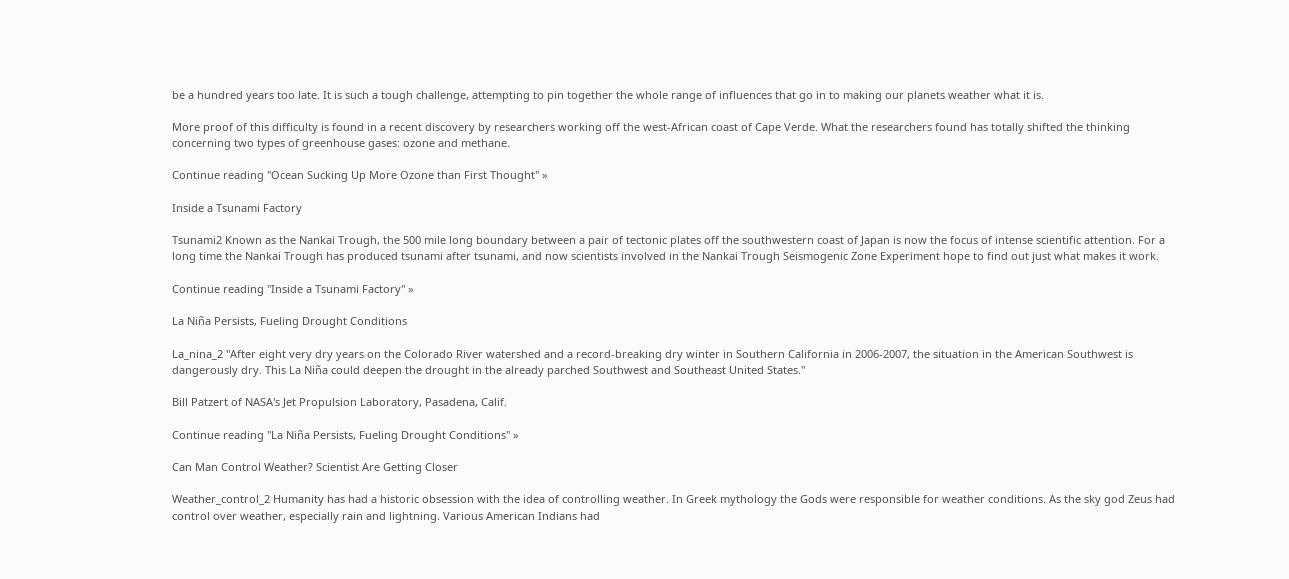be a hundred years too late. It is such a tough challenge, attempting to pin together the whole range of influences that go in to making our planets weather what it is.

More proof of this difficulty is found in a recent discovery by researchers working off the west-African coast of Cape Verde. What the researchers found has totally shifted the thinking concerning two types of greenhouse gases: ozone and methane.

Continue reading "Ocean Sucking Up More Ozone than First Thought" »

Inside a Tsunami Factory

Tsunami2 Known as the Nankai Trough, the 500 mile long boundary between a pair of tectonic plates off the southwestern coast of Japan is now the focus of intense scientific attention. For a long time the Nankai Trough has produced tsunami after tsunami, and now scientists involved in the Nankai Trough Seismogenic Zone Experiment hope to find out just what makes it work.

Continue reading "Inside a Tsunami Factory" »

La Niña Persists, Fueling Drought Conditions

La_nina_2 "After eight very dry years on the Colorado River watershed and a record-breaking dry winter in Southern California in 2006-2007, the situation in the American Southwest is dangerously dry. This La Niña could deepen the drought in the already parched Southwest and Southeast United States."

Bill Patzert of NASA's Jet Propulsion Laboratory, Pasadena, Calif.

Continue reading "La Niña Persists, Fueling Drought Conditions" »

Can Man Control Weather? Scientist Are Getting Closer

Weather_control_2 Humanity has had a historic obsession with the idea of controlling weather. In Greek mythology the Gods were responsible for weather conditions. As the sky god Zeus had control over weather, especially rain and lightning. Various American Indians had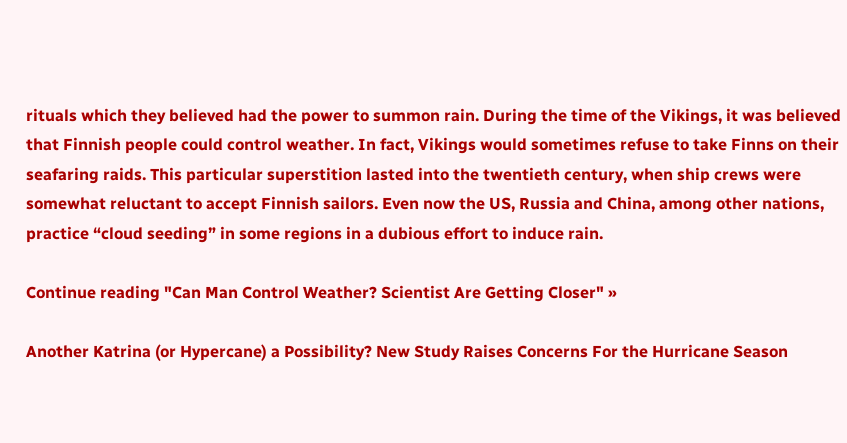rituals which they believed had the power to summon rain. During the time of the Vikings, it was believed that Finnish people could control weather. In fact, Vikings would sometimes refuse to take Finns on their seafaring raids. This particular superstition lasted into the twentieth century, when ship crews were somewhat reluctant to accept Finnish sailors. Even now the US, Russia and China, among other nations, practice “cloud seeding” in some regions in a dubious effort to induce rain.

Continue reading "Can Man Control Weather? Scientist Are Getting Closer" »

Another Katrina (or Hypercane) a Possibility? New Study Raises Concerns For the Hurricane Season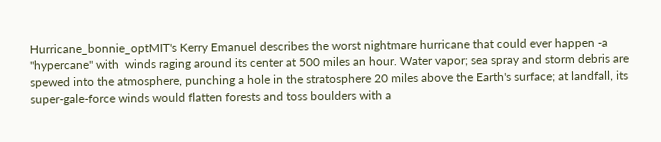Hurricane_bonnie_optMIT's Kerry Emanuel describes the worst nightmare hurricane that could ever happen -a "hypercane" with  winds raging around its center at 500 miles an hour. Water vapor; sea spray and storm debris are spewed into the atmosphere, punching a hole in the stratosphere 20 miles above the Earth's surface; at landfall, its super-gale-force winds would flatten forests and toss boulders with a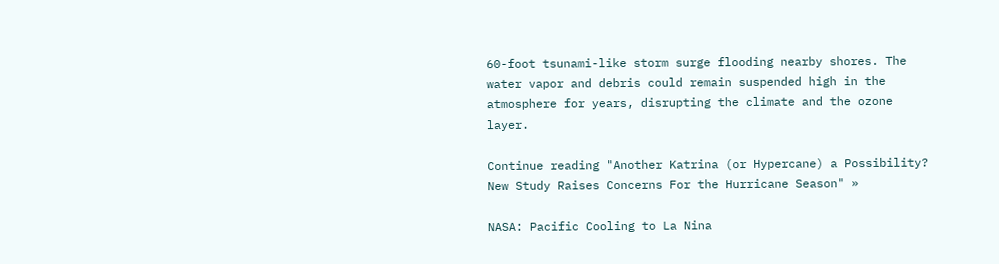60-foot tsunami-like storm surge flooding nearby shores. The water vapor and debris could remain suspended high in the atmosphere for years, disrupting the climate and the ozone layer.

Continue reading "Another Katrina (or Hypercane) a Possibility? New Study Raises Concerns For the Hurricane Season" »

NASA: Pacific Cooling to La Nina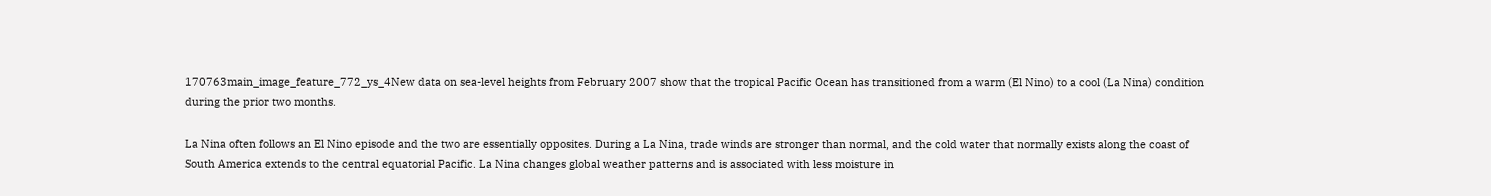170763main_image_feature_772_ys_4New data on sea-level heights from February 2007 show that the tropical Pacific Ocean has transitioned from a warm (El Nino) to a cool (La Nina) condition during the prior two months.

La Nina often follows an El Nino episode and the two are essentially opposites. During a La Nina, trade winds are stronger than normal, and the cold water that normally exists along the coast of South America extends to the central equatorial Pacific. La Nina changes global weather patterns and is associated with less moisture in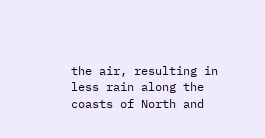the air, resulting in less rain along the coasts of North and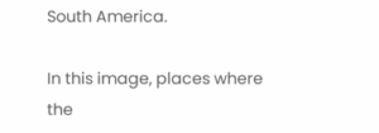South America.

In this image, places where the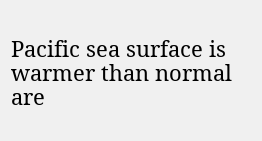Pacific sea surface is warmer than normal are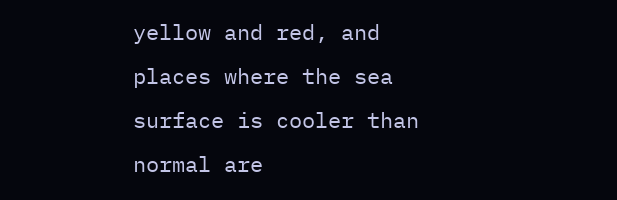yellow and red, and places where the sea surface is cooler than normal are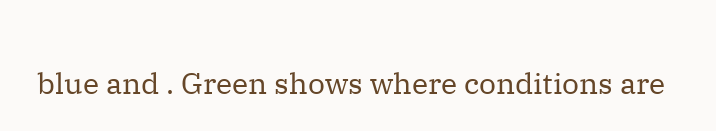blue and . Green shows where conditions are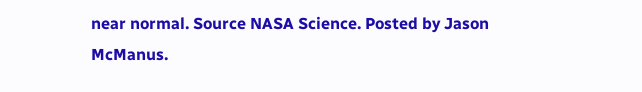near normal. Source NASA Science. Posted by Jason McManus.